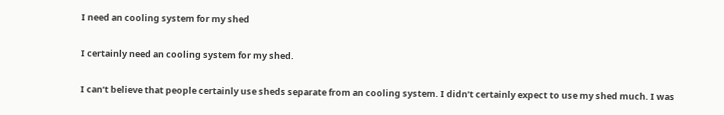I need an cooling system for my shed

I certainly need an cooling system for my shed.

I can’t believe that people certainly use sheds separate from an cooling system. I didn’t certainly expect to use my shed much. I was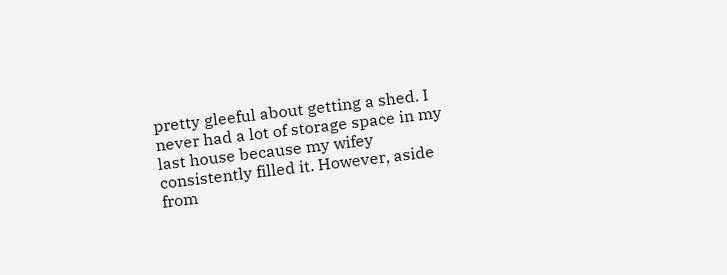pretty gleeful about getting a shed. I never had a lot of storage space in my last house because my wifey consistently filled it. However, aside from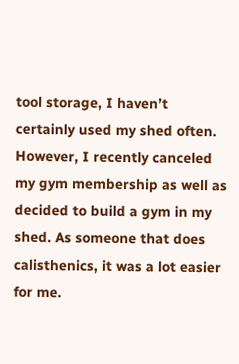tool storage, I haven’t certainly used my shed often. However, I recently canceled my gym membership as well as decided to build a gym in my shed. As someone that does calisthenics, it was a lot easier for me.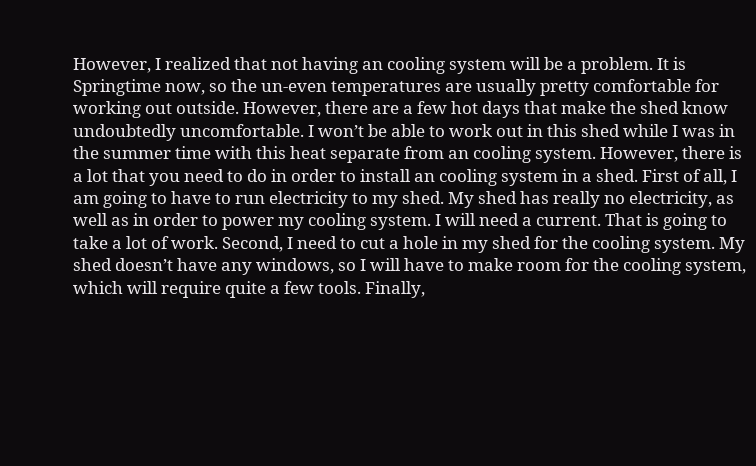However, I realized that not having an cooling system will be a problem. It is Springtime now, so the un-even temperatures are usually pretty comfortable for working out outside. However, there are a few hot days that make the shed know undoubtedly uncomfortable. I won’t be able to work out in this shed while I was in the summer time with this heat separate from an cooling system. However, there is a lot that you need to do in order to install an cooling system in a shed. First of all, I am going to have to run electricity to my shed. My shed has really no electricity, as well as in order to power my cooling system. I will need a current. That is going to take a lot of work. Second, I need to cut a hole in my shed for the cooling system. My shed doesn’t have any windows, so I will have to make room for the cooling system, which will require quite a few tools. Finally,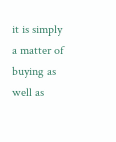it is simply a matter of buying as well as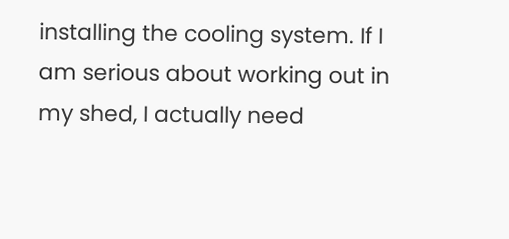installing the cooling system. If I am serious about working out in my shed, I actually need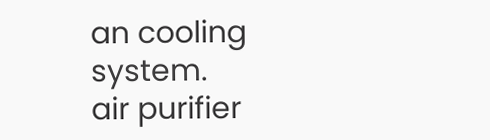an cooling system.
air purifier